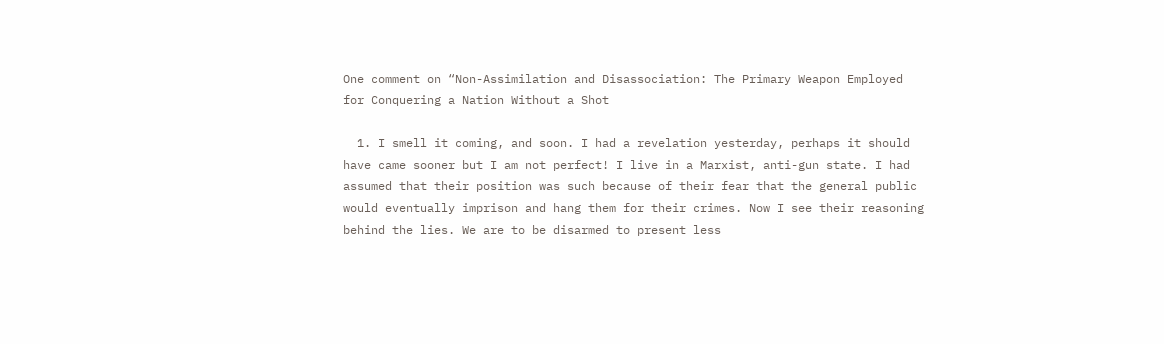One comment on “Non-Assimilation and Disassociation: The Primary Weapon Employed for Conquering a Nation Without a Shot

  1. I smell it coming, and soon. I had a revelation yesterday, perhaps it should have came sooner but I am not perfect! I live in a Marxist, anti-gun state. I had assumed that their position was such because of their fear that the general public would eventually imprison and hang them for their crimes. Now I see their reasoning behind the lies. We are to be disarmed to present less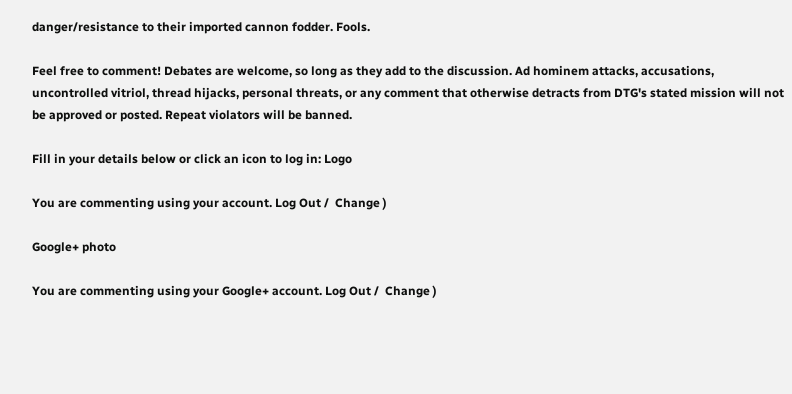danger/resistance to their imported cannon fodder. Fools.

Feel free to comment! Debates are welcome, so long as they add to the discussion. Ad hominem attacks, accusations, uncontrolled vitriol, thread hijacks, personal threats, or any comment that otherwise detracts from DTG's stated mission will not be approved or posted. Repeat violators will be banned.

Fill in your details below or click an icon to log in: Logo

You are commenting using your account. Log Out /  Change )

Google+ photo

You are commenting using your Google+ account. Log Out /  Change )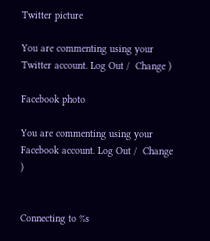Twitter picture

You are commenting using your Twitter account. Log Out /  Change )

Facebook photo

You are commenting using your Facebook account. Log Out /  Change )


Connecting to %s